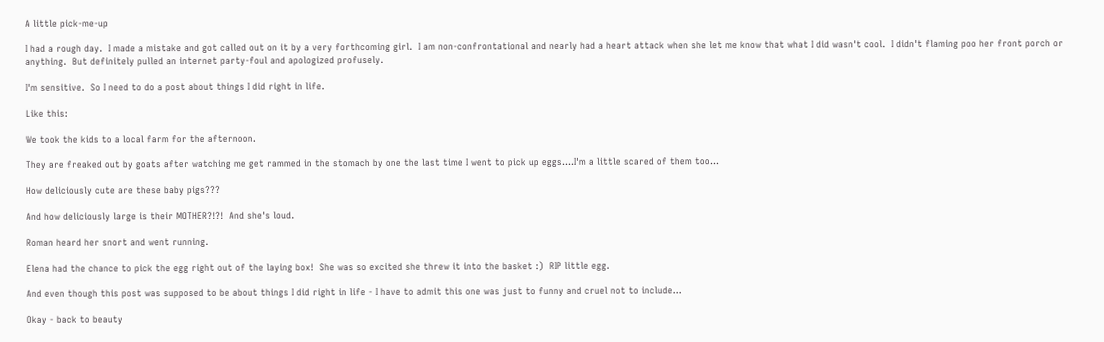A little pick-me-up

I had a rough day.  I made a mistake and got called out on it by a very forthcoming girl.  I am non-confrontational and nearly had a heart attack when she let me know that what I did wasn't cool.  I didn't flaming poo her front porch or anything.  But definitely pulled an internet party-foul and apologized profusely.

I'm sensitive.  So I need to do a post about things I did right in life.

Like this:

We took the kids to a local farm for the afternoon.

They are freaked out by goats after watching me get rammed in the stomach by one the last time I went to pick up eggs....I'm a little scared of them too...

How deliciously cute are these baby pigs???

And how deliciously large is their MOTHER?!?!  And she's loud.

Roman heard her snort and went running.

Elena had the chance to pick the egg right out of the laying box!  She was so excited she threw it into the basket :)  RIP little egg.

And even though this post was supposed to be about things I did right in life - I have to admit this one was just to funny and cruel not to include...

Okay - back to beauty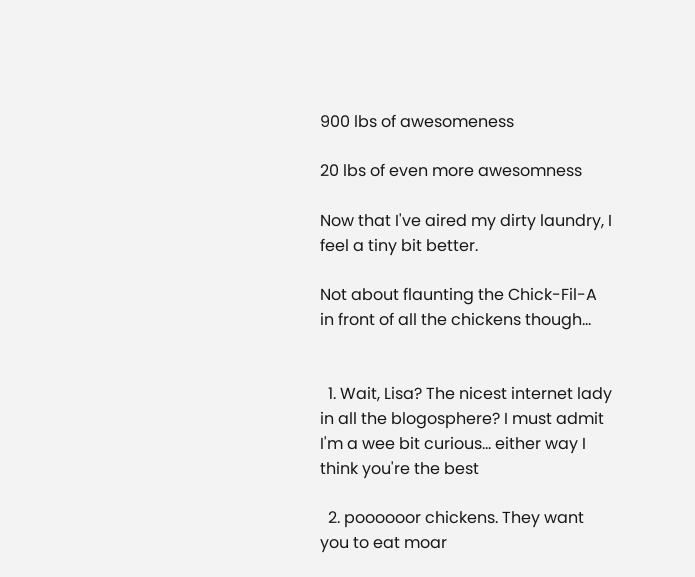900 lbs of awesomeness

20 lbs of even more awesomness

Now that I've aired my dirty laundry, I feel a tiny bit better.

Not about flaunting the Chick-Fil-A in front of all the chickens though...


  1. Wait, Lisa? The nicest internet lady in all the blogosphere? I must admit I'm a wee bit curious... either way I think you're the best

  2. poooooor chickens. They want you to eat moar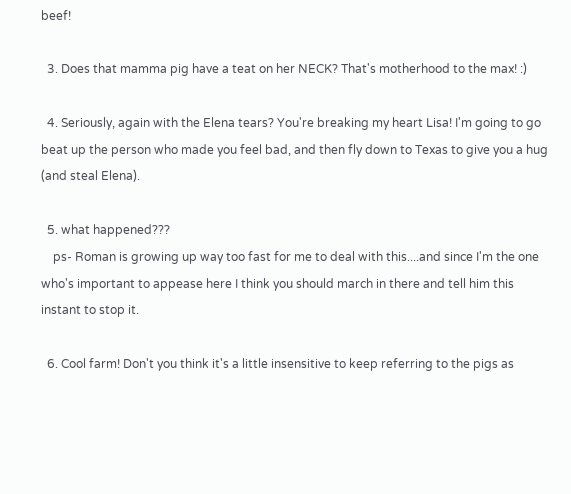beef!

  3. Does that mamma pig have a teat on her NECK? That's motherhood to the max! :)

  4. Seriously, again with the Elena tears? You're breaking my heart Lisa! I'm going to go beat up the person who made you feel bad, and then fly down to Texas to give you a hug (and steal Elena).

  5. what happened???
    ps- Roman is growing up way too fast for me to deal with this....and since I'm the one who's important to appease here I think you should march in there and tell him this instant to stop it.

  6. Cool farm! Don't you think it's a little insensitive to keep referring to the pigs as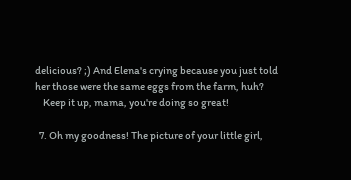delicious? ;) And Elena's crying because you just told her those were the same eggs from the farm, huh?
    Keep it up, mama, you're doing so great!

  7. Oh my goodness! The picture of your little girl,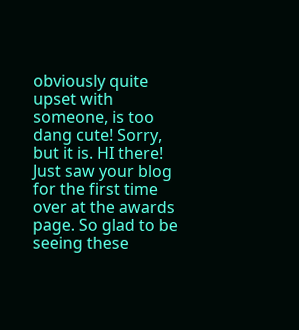obviously quite upset with someone, is too dang cute! Sorry, but it is. HI there! Just saw your blog for the first time over at the awards page. So glad to be seeing these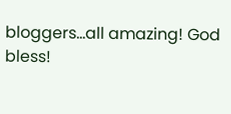bloggers...all amazing! God bless!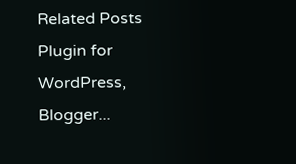Related Posts Plugin for WordPress, Blogger...